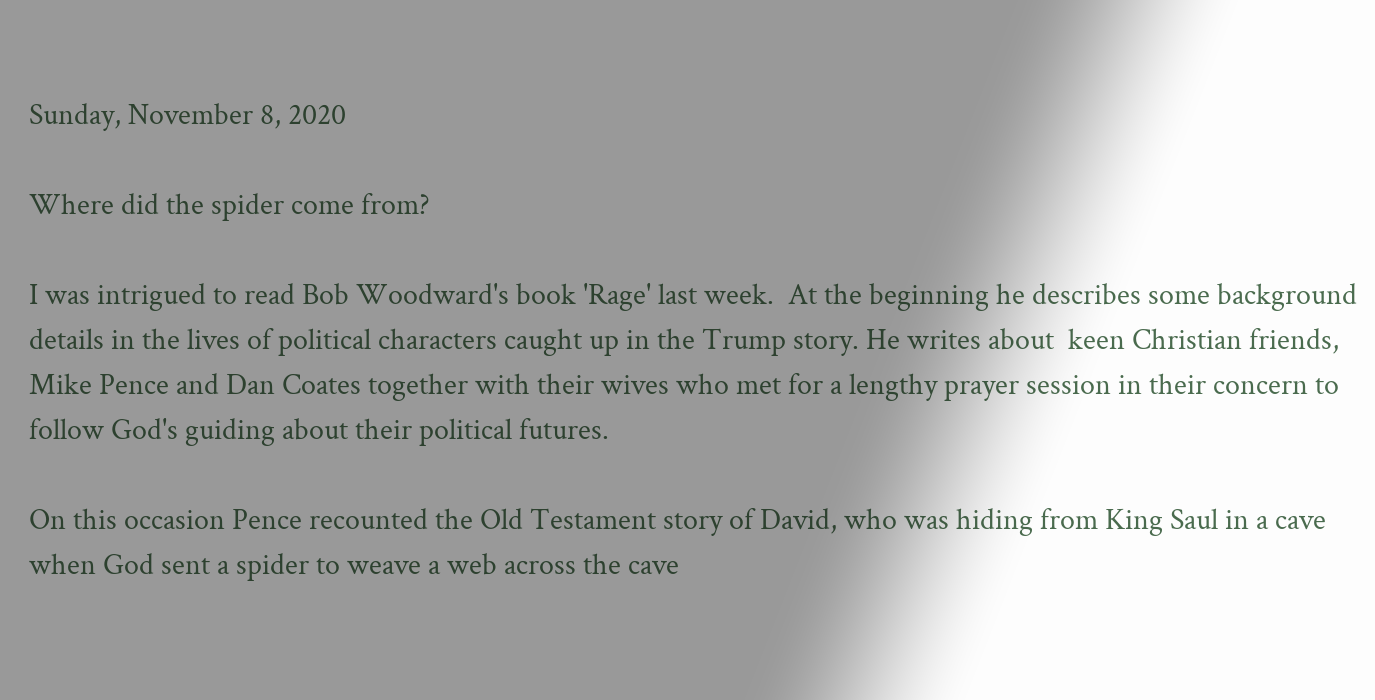Sunday, November 8, 2020

Where did the spider come from?

I was intrigued to read Bob Woodward's book 'Rage' last week.  At the beginning he describes some background details in the lives of political characters caught up in the Trump story. He writes about  keen Christian friends, Mike Pence and Dan Coates together with their wives who met for a lengthy prayer session in their concern to follow God's guiding about their political futures.

On this occasion Pence recounted the Old Testament story of David, who was hiding from King Saul in a cave when God sent a spider to weave a web across the cave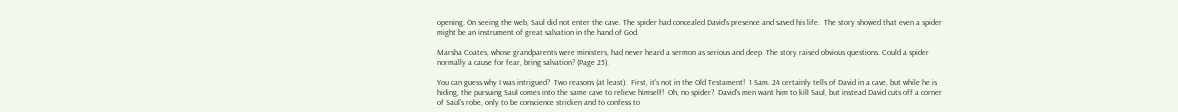opening. On seeing the web, Saul did not enter the cave. The spider had concealed David's presence and saved his life.  The story showed that even a spider might be an instrument of great salvation in the hand of God.

Marsha Coates, whose grandparents were ministers, had never heard a sermon as serious and deep. The story raised obvious questions. Could a spider normally a cause for fear, bring salvation? (Page 25).

You can guess why I was intrigued?  Two reasons (at least).  First, it's not in the Old Testament!  1 Sam. 24 certainly tells of David in a cave, but while he is hiding, the pursuing Saul comes into the same cave to relieve himself!  Oh, no spider?  David's men want him to kill Saul, but instead David cuts off a corner of Saul's robe, only to be conscience stricken and to confess to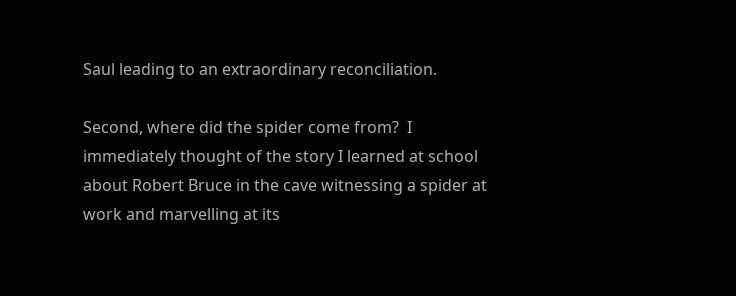Saul leading to an extraordinary reconciliation.

Second, where did the spider come from?  I immediately thought of the story I learned at school about Robert Bruce in the cave witnessing a spider at work and marvelling at its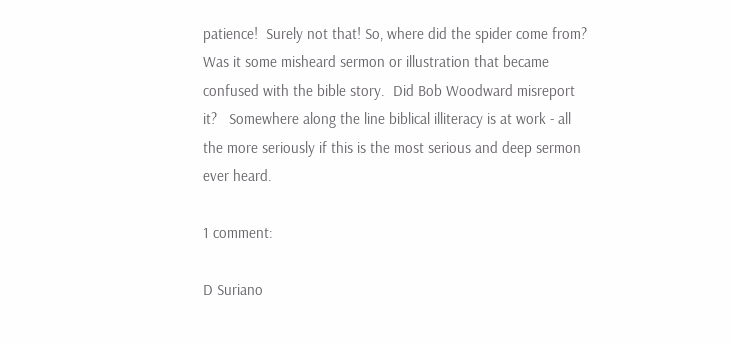patience!  Surely not that! So, where did the spider come from?  Was it some misheard sermon or illustration that became confused with the bible story.  Did Bob Woodward misreport it?   Somewhere along the line biblical illiteracy is at work - all the more seriously if this is the most serious and deep sermon ever heard.

1 comment:

D Suriano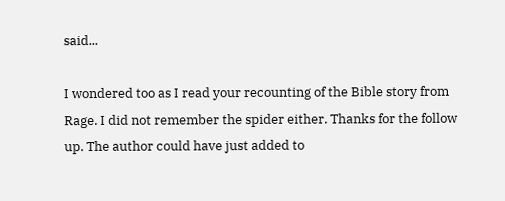said...

I wondered too as I read your recounting of the Bible story from Rage. I did not remember the spider either. Thanks for the follow up. The author could have just added to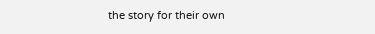the story for their own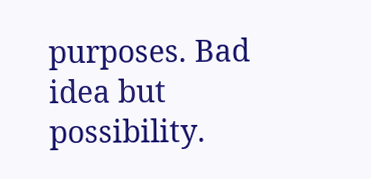purposes. Bad idea but possibility.